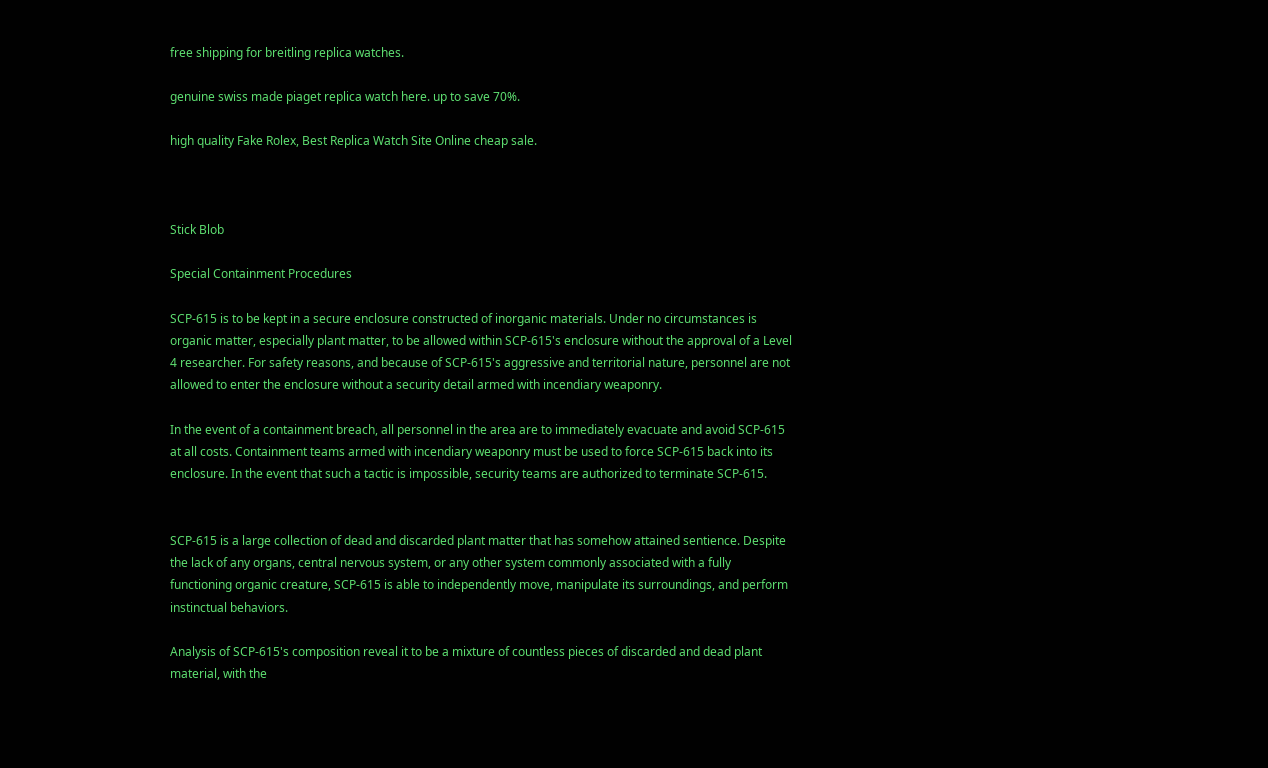free shipping for breitling replica watches.

genuine swiss made piaget replica watch here. up to save 70%.

high quality Fake Rolex, Best Replica Watch Site Online cheap sale.



Stick Blob

Special Containment Procedures

SCP-615 is to be kept in a secure enclosure constructed of inorganic materials. Under no circumstances is organic matter, especially plant matter, to be allowed within SCP-615's enclosure without the approval of a Level 4 researcher. For safety reasons, and because of SCP-615's aggressive and territorial nature, personnel are not allowed to enter the enclosure without a security detail armed with incendiary weaponry.

In the event of a containment breach, all personnel in the area are to immediately evacuate and avoid SCP-615 at all costs. Containment teams armed with incendiary weaponry must be used to force SCP-615 back into its enclosure. In the event that such a tactic is impossible, security teams are authorized to terminate SCP-615.


SCP-615 is a large collection of dead and discarded plant matter that has somehow attained sentience. Despite the lack of any organs, central nervous system, or any other system commonly associated with a fully functioning organic creature, SCP-615 is able to independently move, manipulate its surroundings, and perform instinctual behaviors.

Analysis of SCP-615's composition reveal it to be a mixture of countless pieces of discarded and dead plant material, with the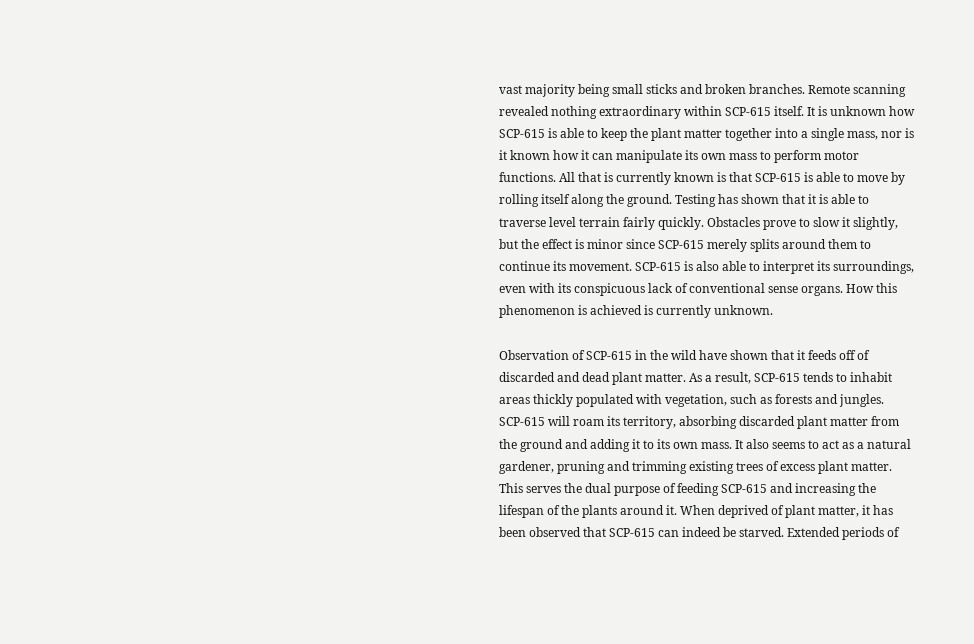vast majority being small sticks and broken branches. Remote scanning revealed nothing extraordinary within SCP-615 itself. It is unknown how SCP-615 is able to keep the plant matter together into a single mass, nor is it known how it can manipulate its own mass to perform motor functions. All that is currently known is that SCP-615 is able to move by rolling itself along the ground. Testing has shown that it is able to traverse level terrain fairly quickly. Obstacles prove to slow it slightly, but the effect is minor since SCP-615 merely splits around them to continue its movement. SCP-615 is also able to interpret its surroundings, even with its conspicuous lack of conventional sense organs. How this phenomenon is achieved is currently unknown.

Observation of SCP-615 in the wild have shown that it feeds off of discarded and dead plant matter. As a result, SCP-615 tends to inhabit areas thickly populated with vegetation, such as forests and jungles. SCP-615 will roam its territory, absorbing discarded plant matter from the ground and adding it to its own mass. It also seems to act as a natural gardener, pruning and trimming existing trees of excess plant matter. This serves the dual purpose of feeding SCP-615 and increasing the lifespan of the plants around it. When deprived of plant matter, it has been observed that SCP-615 can indeed be starved. Extended periods of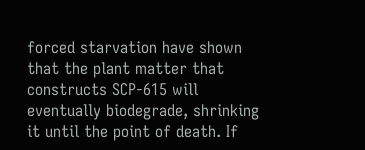forced starvation have shown that the plant matter that constructs SCP-615 will eventually biodegrade, shrinking it until the point of death. If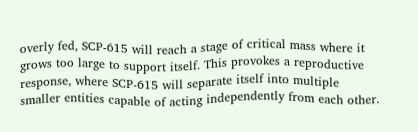overly fed, SCP-615 will reach a stage of critical mass where it grows too large to support itself. This provokes a reproductive response, where SCP-615 will separate itself into multiple smaller entities capable of acting independently from each other.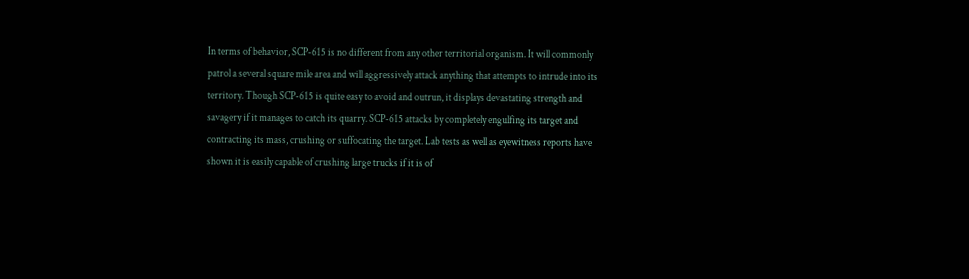In terms of behavior, SCP-615 is no different from any other territorial organism. It will commonly patrol a several square mile area and will aggressively attack anything that attempts to intrude into its territory. Though SCP-615 is quite easy to avoid and outrun, it displays devastating strength and savagery if it manages to catch its quarry. SCP-615 attacks by completely engulfing its target and contracting its mass, crushing or suffocating the target. Lab tests as well as eyewitness reports have shown it is easily capable of crushing large trucks if it is of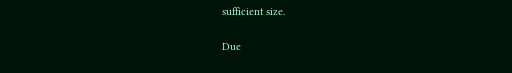sufficient size.

Due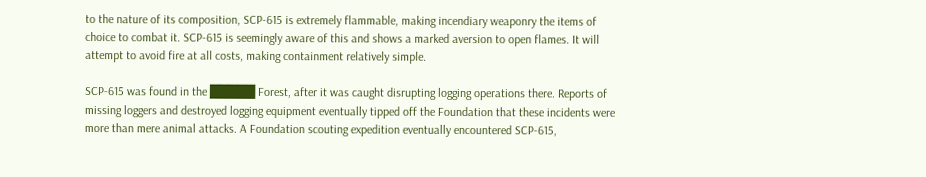to the nature of its composition, SCP-615 is extremely flammable, making incendiary weaponry the items of choice to combat it. SCP-615 is seemingly aware of this and shows a marked aversion to open flames. It will attempt to avoid fire at all costs, making containment relatively simple.

SCP-615 was found in the █████ Forest, after it was caught disrupting logging operations there. Reports of missing loggers and destroyed logging equipment eventually tipped off the Foundation that these incidents were more than mere animal attacks. A Foundation scouting expedition eventually encountered SCP-615,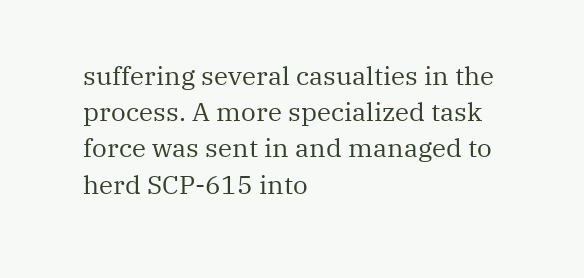suffering several casualties in the process. A more specialized task force was sent in and managed to herd SCP-615 into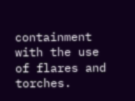containment with the use of flares and torches.